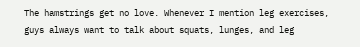The hamstrings get no love. Whenever I mention leg exercises, guys always want to talk about squats, lunges, and leg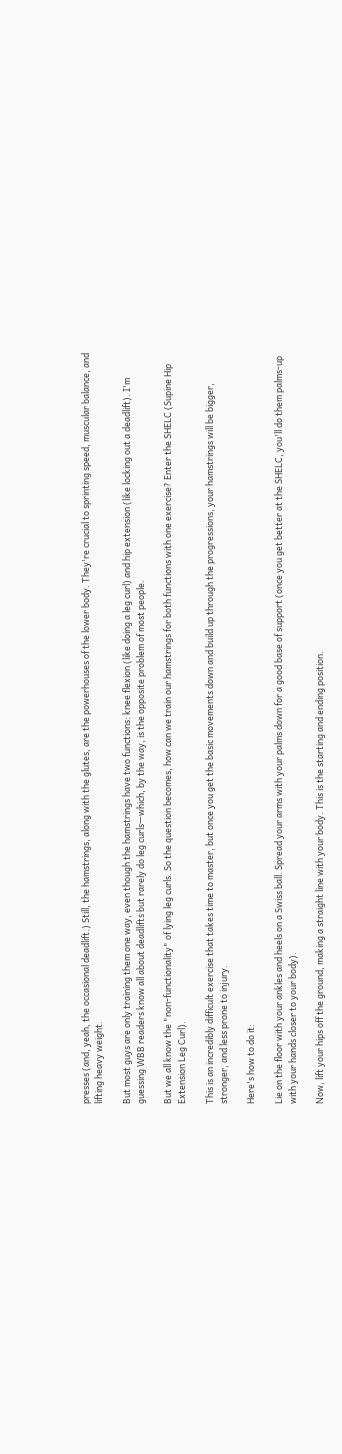presses (and, yeah, the occasional deadlift.) Still, the hamstrings, along with the glutes, are the powerhouses of the lower body. They're crucial to sprinting speed, muscular balance, and lifting heavy weight.

But most guys are only training them one way, even though the hamstrings have two functions: knee flexion (like doing a leg curl) and hip extension (like locking out a deadlift). I'm guessing WBB readers know all about deadlifts but rarely do leg curls—which, by the way, is the opposite problem of most people.

But we all know the "non-functionality" of lying leg curls. So the question becomes, how can we train our hamstrings for both functions with one exercise? Enter the SHELC (Supine Hip Extension Leg Curl).

This is an incredibly difficult exercise that takes time to master, but once you get the basic movements down and build up through the progressions, your hamstrings will be bigger, stronger, and less prone to injury.

Here's how to do it:

Lie on the floor with your ankles and heels on a Swiss ball. Spread your arms with your palms down for a good base of support (once you get better at the SHELC, you'll do them palms-up with your hands closer to your body).

Now, lift your hips off the ground, making a straight line with your body. This is the starting and ending position.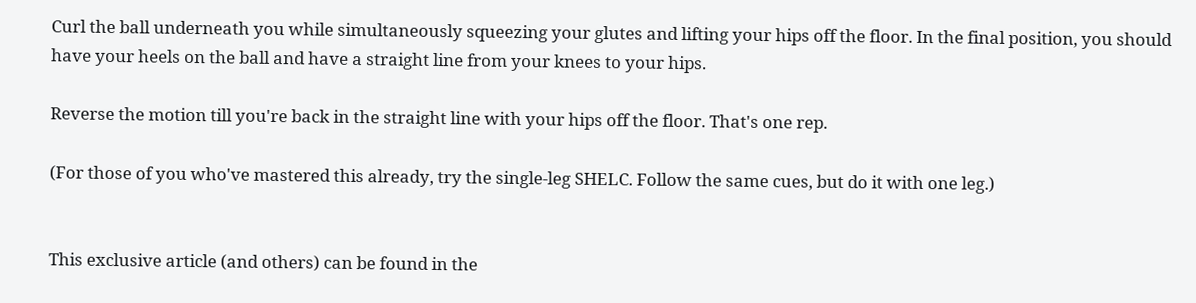Curl the ball underneath you while simultaneously squeezing your glutes and lifting your hips off the floor. In the final position, you should have your heels on the ball and have a straight line from your knees to your hips.

Reverse the motion till you're back in the straight line with your hips off the floor. That's one rep.

(For those of you who've mastered this already, try the single-leg SHELC. Follow the same cues, but do it with one leg.)


This exclusive article (and others) can be found in the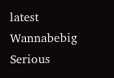latest Wannabebig Serious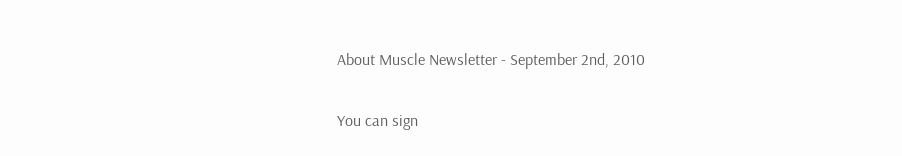About Muscle Newsletter - September 2nd, 2010

You can sign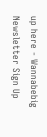up here - Wannabebig Newsletter Sign Up